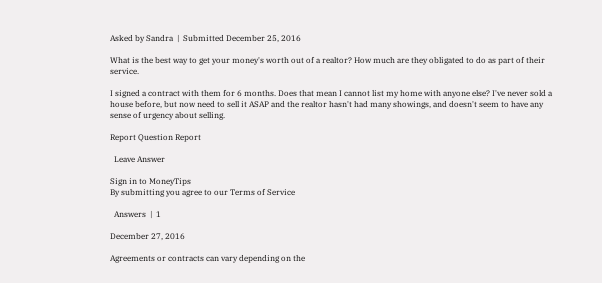Asked by Sandra  |  Submitted December 25, 2016

What is the best way to get your money's worth out of a realtor? How much are they obligated to do as part of their service.

I signed a contract with them for 6 months. Does that mean I cannot list my home with anyone else? I've never sold a house before, but now need to sell it ASAP and the realtor hasn't had many showings, and doesn't seem to have any sense of urgency about selling.

Report Question Report

  Leave Answer

Sign in to MoneyTips
By submitting you agree to our Terms of Service

  Answers  |  1

December 27, 2016

Agreements or contracts can vary depending on the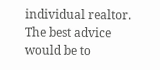individual realtor. The best advice would be to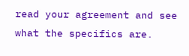read your agreement and see what the specifics are.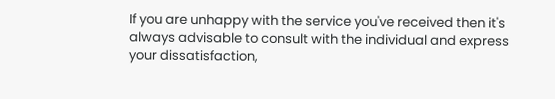If you are unhappy with the service you've received then it's always advisable to consult with the individual and express your dissatisfaction,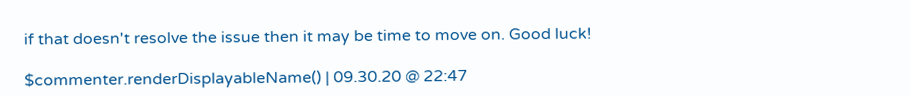if that doesn't resolve the issue then it may be time to move on. Good luck!

$commenter.renderDisplayableName() | 09.30.20 @ 22:47